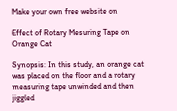Make your own free website on

Effect of Rotary Mesuring Tape on Orange Cat

Synopsis: In this study, an orange cat was placed on the floor and a rotary measuring tape unwinded and then jiggled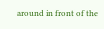around in front of the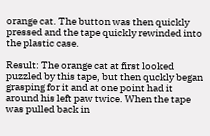orange cat. The button was then quickly pressed and the tape quickly rewinded into the plastic case.

Result: The orange cat at first looked puzzled by this tape, but then quckly began grasping for it and at one point had it around his left paw twice. When the tape was pulled back in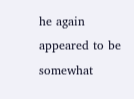he again appeared to be somewhat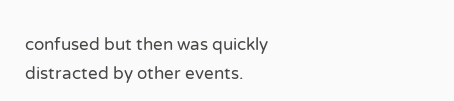confused but then was quickly distracted by other events.